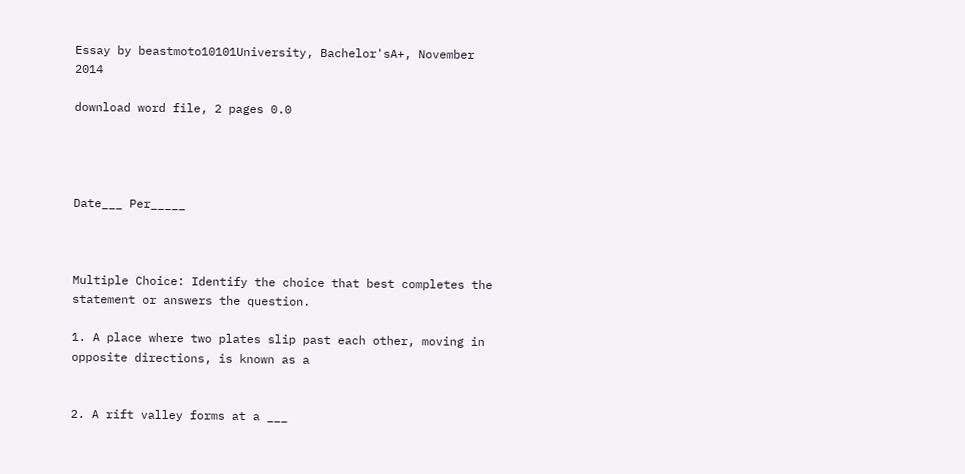Essay by beastmoto10101University, Bachelor'sA+, November 2014

download word file, 2 pages 0.0




Date___ Per_____



Multiple Choice: Identify the choice that best completes the statement or answers the question.

1. A place where two plates slip past each other, moving in opposite directions, is known as a


2. A rift valley forms at a ___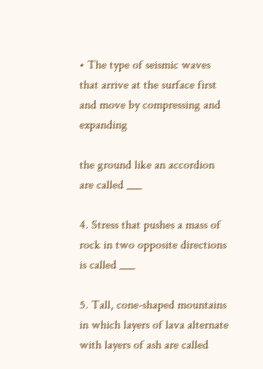• The type of seismic waves that arrive at the surface first and move by compressing and expanding

the ground like an accordion are called ___

4. Stress that pushes a mass of rock in two opposite directions is called ___

5. Tall, cone-shaped mountains in which layers of lava alternate with layers of ash are called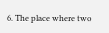6. The place where two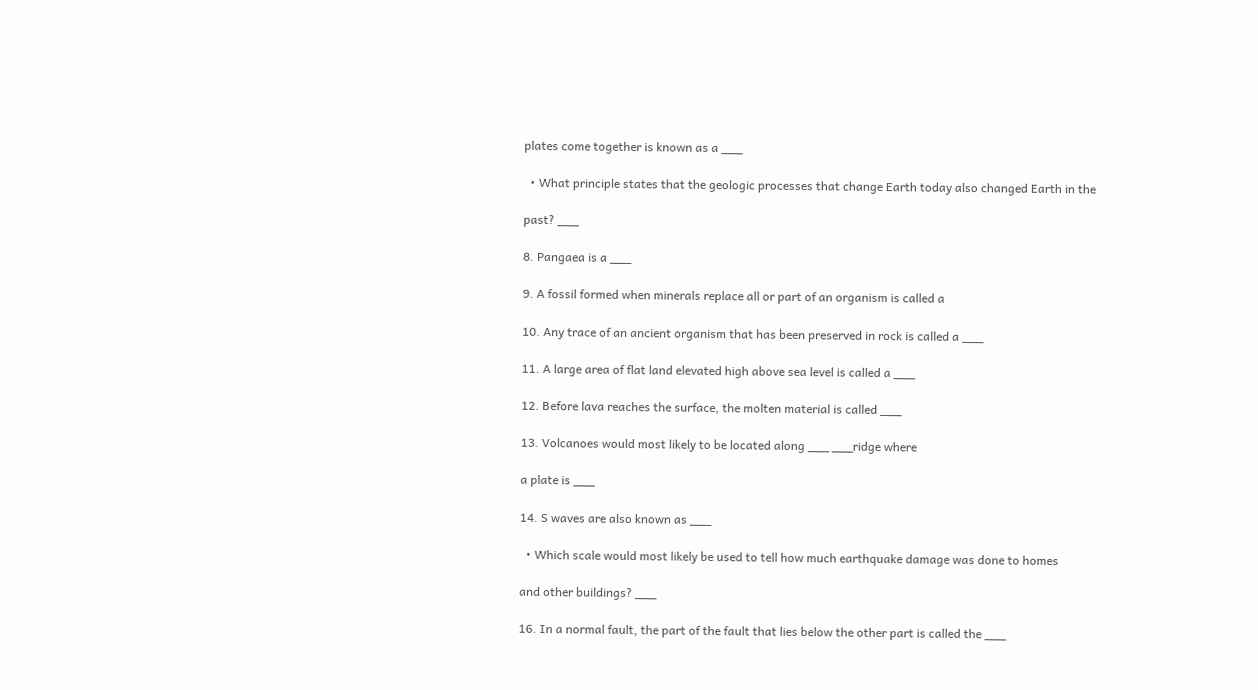plates come together is known as a ___

  • What principle states that the geologic processes that change Earth today also changed Earth in the

past? ___

8. Pangaea is a ___

9. A fossil formed when minerals replace all or part of an organism is called a

10. Any trace of an ancient organism that has been preserved in rock is called a ___

11. A large area of flat land elevated high above sea level is called a ___

12. Before lava reaches the surface, the molten material is called ___

13. Volcanoes would most likely to be located along ___ ___ridge where

a plate is ___

14. S waves are also known as ___

  • Which scale would most likely be used to tell how much earthquake damage was done to homes

and other buildings? ___

16. In a normal fault, the part of the fault that lies below the other part is called the ___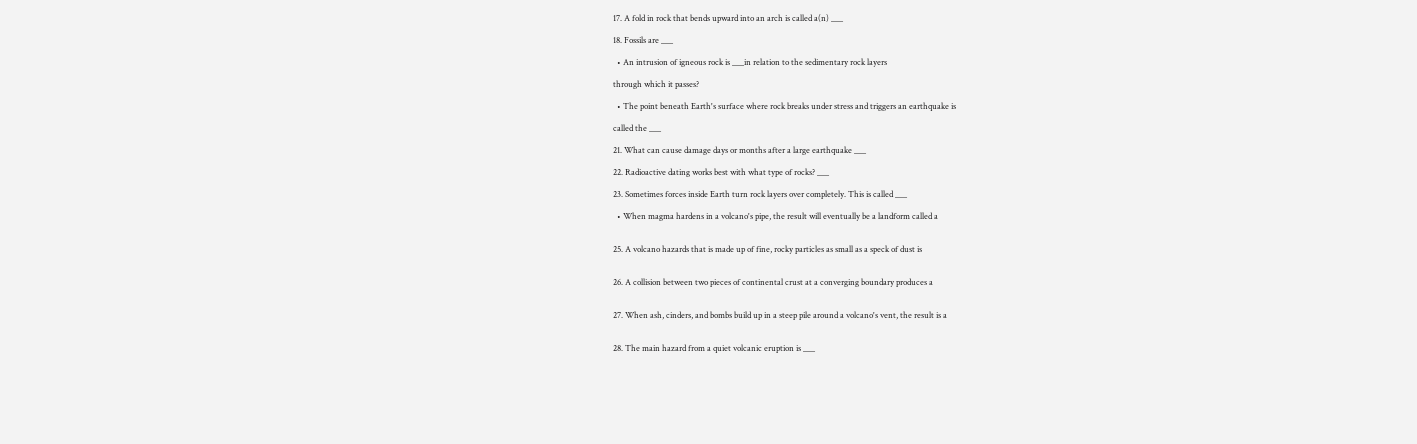17. A fold in rock that bends upward into an arch is called a(n) ___

18. Fossils are ___

  • An intrusion of igneous rock is ___in relation to the sedimentary rock layers

through which it passes?

  • The point beneath Earth's surface where rock breaks under stress and triggers an earthquake is

called the ___

21. What can cause damage days or months after a large earthquake ___

22. Radioactive dating works best with what type of rocks? ___

23. Sometimes forces inside Earth turn rock layers over completely. This is called ___

  • When magma hardens in a volcano's pipe, the result will eventually be a landform called a


25. A volcano hazards that is made up of fine, rocky particles as small as a speck of dust is


26. A collision between two pieces of continental crust at a converging boundary produces a


27. When ash, cinders, and bombs build up in a steep pile around a volcano's vent, the result is a


28. The main hazard from a quiet volcanic eruption is ___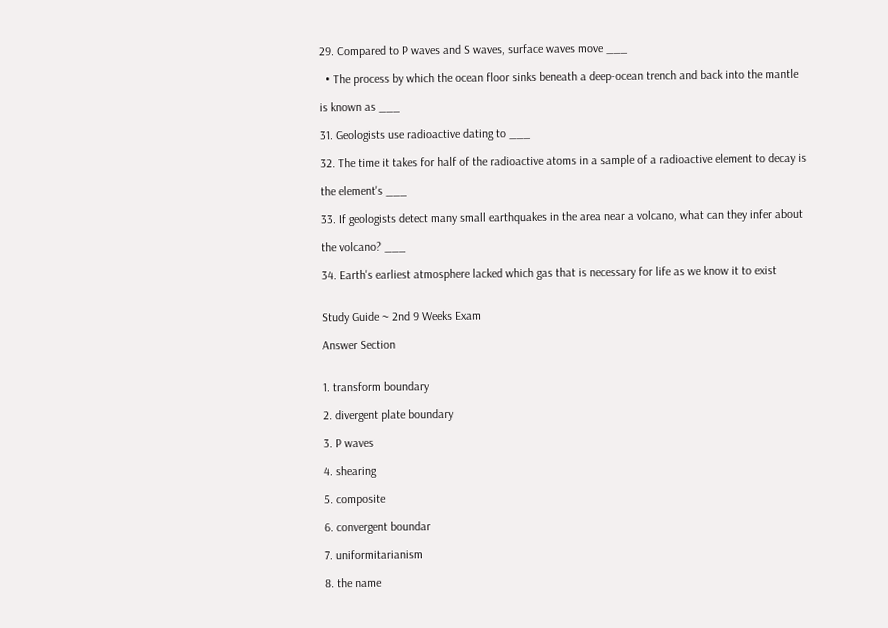29. Compared to P waves and S waves, surface waves move ___

  • The process by which the ocean floor sinks beneath a deep-ocean trench and back into the mantle

is known as ___

31. Geologists use radioactive dating to ___

32. The time it takes for half of the radioactive atoms in a sample of a radioactive element to decay is

the element's ___

33. If geologists detect many small earthquakes in the area near a volcano, what can they infer about

the volcano? ___

34. Earth's earliest atmosphere lacked which gas that is necessary for life as we know it to exist


Study Guide ~ 2nd 9 Weeks Exam

Answer Section


1. transform boundary

2. divergent plate boundary

3. P waves

4. shearing

5. composite

6. convergent boundar

7. uniformitarianism

8. the name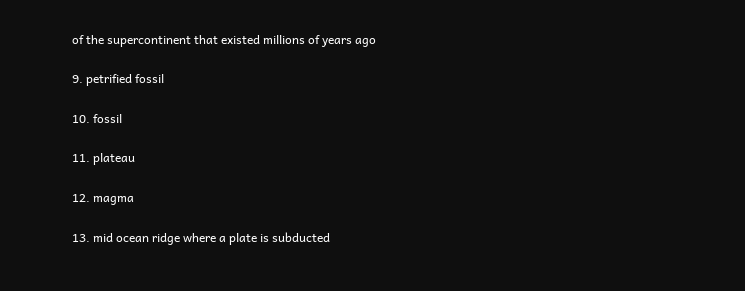of the supercontinent that existed millions of years ago

9. petrified fossil

10. fossil

11. plateau

12. magma

13. mid ocean ridge where a plate is subducted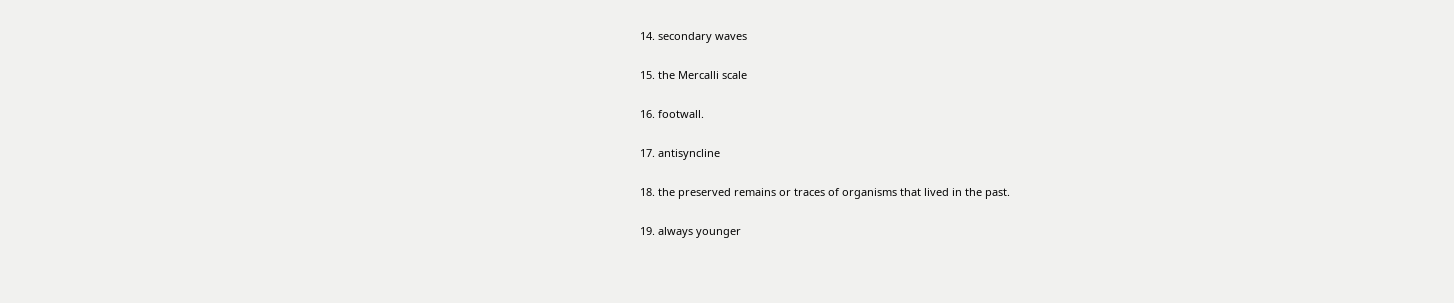14. secondary waves

15. the Mercalli scale

16. footwall.

17. antisyncline

18. the preserved remains or traces of organisms that lived in the past.

19. always younger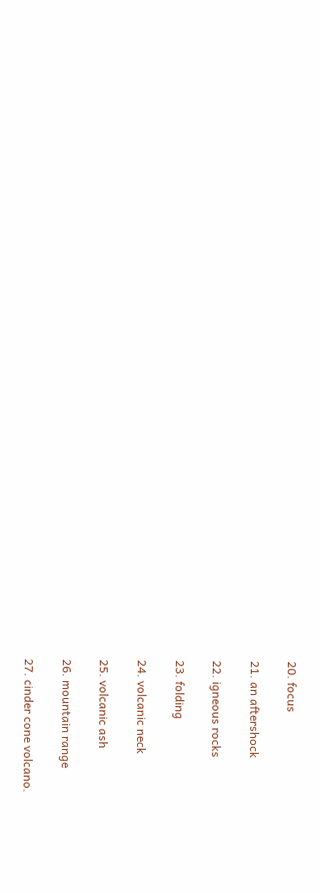20. focus

21. an aftershock

22. igneous rocks

23. folding

24. volcanic neck

25. volcanic ash

26. mountain range

27. cinder cone volcano.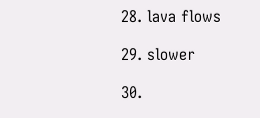28. lava flows

29. slower

30.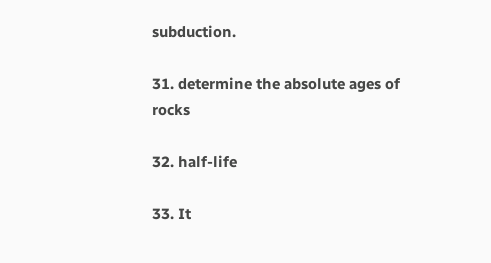subduction.

31. determine the absolute ages of rocks

32. half-life

33. It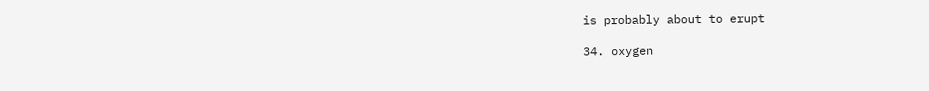is probably about to erupt

34. oxygen